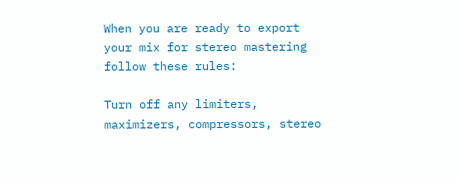When you are ready to export your mix for stereo mastering follow these rules:

Turn off any limiters, maximizers, compressors, stereo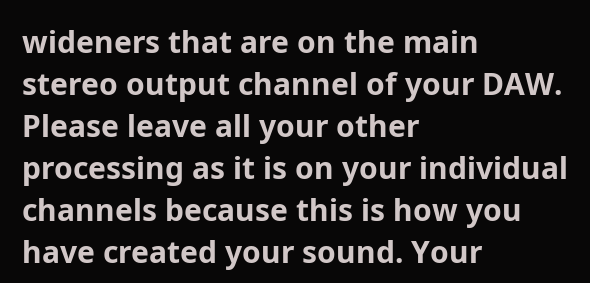wideners that are on the main stereo output channel of your DAW. Please leave all your other processing as it is on your individual channels because this is how you have created your sound. Your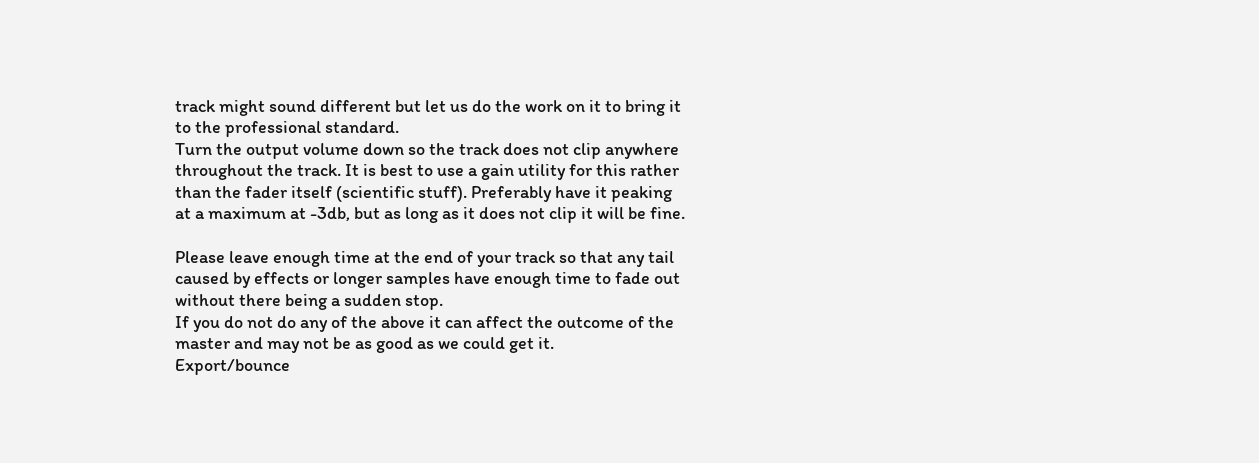track might sound different but let us do the work on it to bring it to the professional standard.
Turn the output volume down so the track does not clip anywhere throughout the track. It is best to use a gain utility for this rather than the fader itself (scientific stuff). Preferably have it peaking at a maximum at -3db, but as long as it does not clip it will be fine.

Please leave enough time at the end of your track so that any tail caused by effects or longer samples have enough time to fade out without there being a sudden stop.
If you do not do any of the above it can affect the outcome of the master and may not be as good as we could get it.
Export/bounce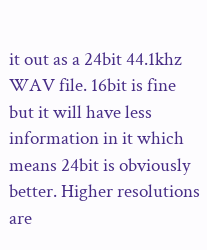it out as a 24bit 44.1khz WAV file. 16bit is fine but it will have less information in it which means 24bit is obviously better. Higher resolutions are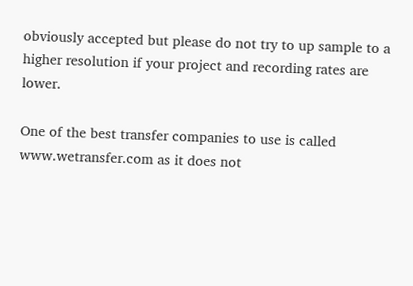obviously accepted but please do not try to up sample to a higher resolution if your project and recording rates are lower.

One of the best transfer companies to use is called www.wetransfer.com as it does not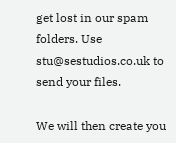get lost in our spam folders. Use stu@sestudios.co.uk to send your files.

We will then create you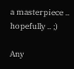a masterpiece .. hopefully .. ;)

Any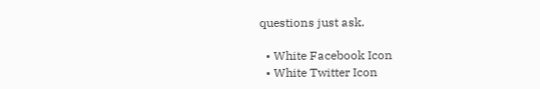questions just ask.

  • White Facebook Icon
  • White Twitter Icon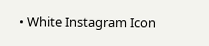• White Instagram Icon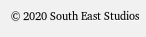© 2020 South East Studios